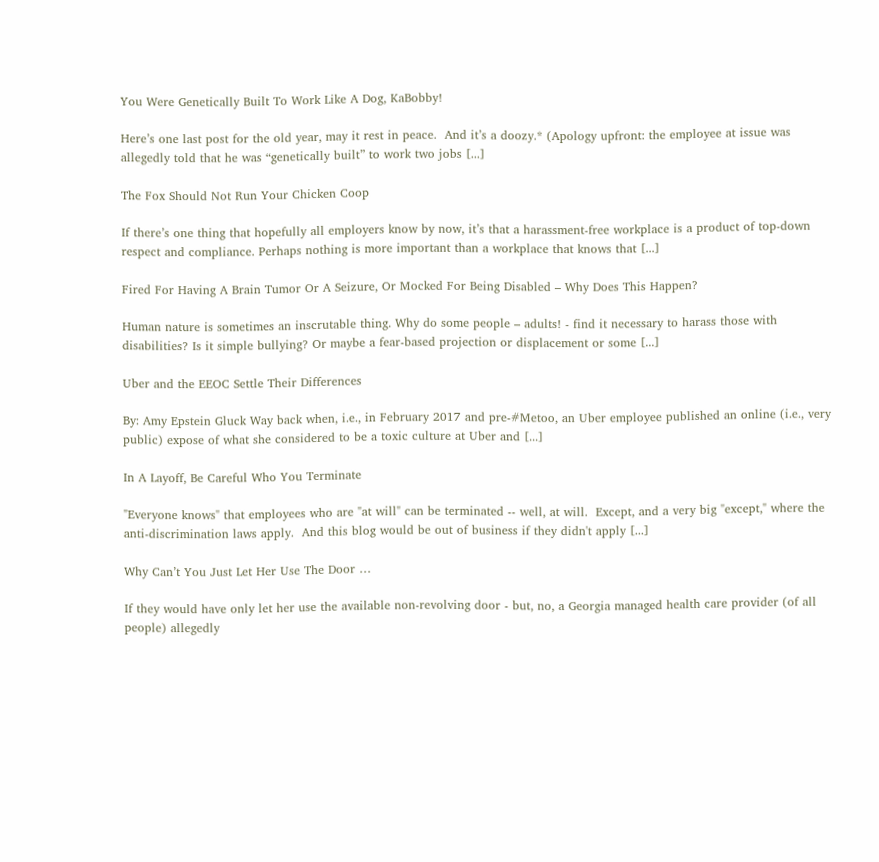You Were Genetically Built To Work Like A Dog, KaBobby!

Here’s one last post for the old year, may it rest in peace.  And it’s a doozy.* (Apology upfront: the employee at issue was allegedly told that he was “genetically built” to work two jobs [...]

The Fox Should Not Run Your Chicken Coop

If there’s one thing that hopefully all employers know by now, it’s that a harassment-free workplace is a product of top-down respect and compliance. Perhaps nothing is more important than a workplace that knows that [...]

Fired For Having A Brain Tumor Or A Seizure, Or Mocked For Being Disabled – Why Does This Happen?

Human nature is sometimes an inscrutable thing. Why do some people – adults! - find it necessary to harass those with disabilities? Is it simple bullying? Or maybe a fear-based projection or displacement or some [...]

Uber and the EEOC Settle Their Differences

By: Amy Epstein Gluck Way back when, i.e., in February 2017 and pre-#Metoo, an Uber employee published an online (i.e., very public) expose of what she considered to be a toxic culture at Uber and [...]

In A Layoff, Be Careful Who You Terminate

"Everyone knows" that employees who are "at will" can be terminated -- well, at will.  Except, and a very big "except," where the anti-discrimination laws apply.  And this blog would be out of business if they didn't apply [...]

Why Can’t You Just Let Her Use The Door …

If they would have only let her use the available non-revolving door - but, no, a Georgia managed health care provider (of all people) allegedly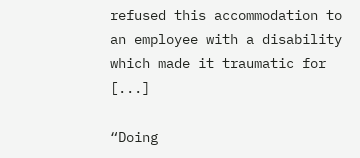refused this accommodation to an employee with a disability which made it traumatic for [...]

“Doing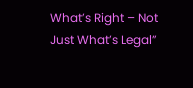What’s Right – Not Just What’s Legal”